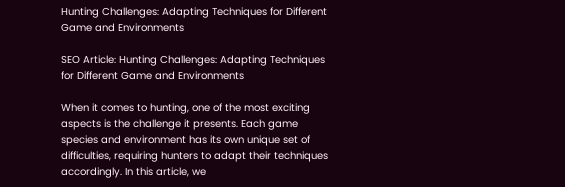Hunting Challenges: Adapting Techniques for Different Game and Environments

SEO Article: Hunting Challenges: Adapting Techniques for Different Game and Environments

When it comes to hunting, one of the most exciting aspects is the challenge it presents. Each game species and environment has its own unique set of difficulties, requiring hunters to adapt their techniques accordingly. In this article, we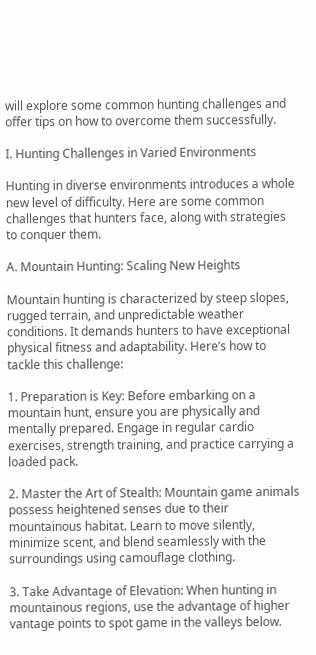will explore some common hunting challenges and offer tips on how to overcome them successfully.

I. Hunting Challenges in Varied Environments

Hunting in diverse environments introduces a whole new level of difficulty. Here are some common challenges that hunters face, along with strategies to conquer them.

A. Mountain Hunting: Scaling New Heights

Mountain hunting is characterized by steep slopes, rugged terrain, and unpredictable weather conditions. It demands hunters to have exceptional physical fitness and adaptability. Here’s how to tackle this challenge:

1. Preparation is Key: Before embarking on a mountain hunt, ensure you are physically and mentally prepared. Engage in regular cardio exercises, strength training, and practice carrying a loaded pack.

2. Master the Art of Stealth: Mountain game animals possess heightened senses due to their mountainous habitat. Learn to move silently, minimize scent, and blend seamlessly with the surroundings using camouflage clothing.

3. Take Advantage of Elevation: When hunting in mountainous regions, use the advantage of higher vantage points to spot game in the valleys below.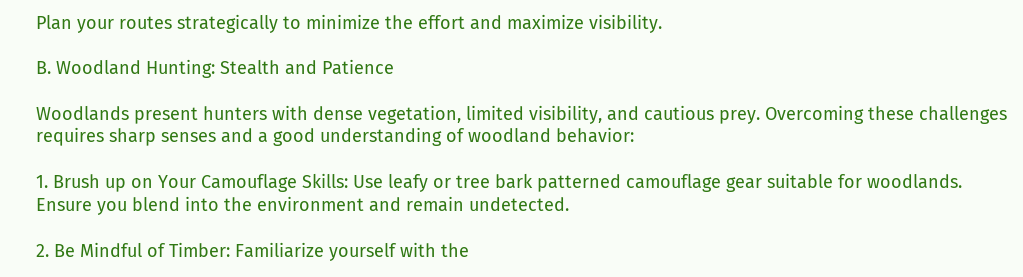Plan your routes strategically to minimize the effort and maximize visibility.

B. Woodland Hunting: Stealth and Patience

Woodlands present hunters with dense vegetation, limited visibility, and cautious prey. Overcoming these challenges requires sharp senses and a good understanding of woodland behavior:

1. Brush up on Your Camouflage Skills: Use leafy or tree bark patterned camouflage gear suitable for woodlands. Ensure you blend into the environment and remain undetected.

2. Be Mindful of Timber: Familiarize yourself with the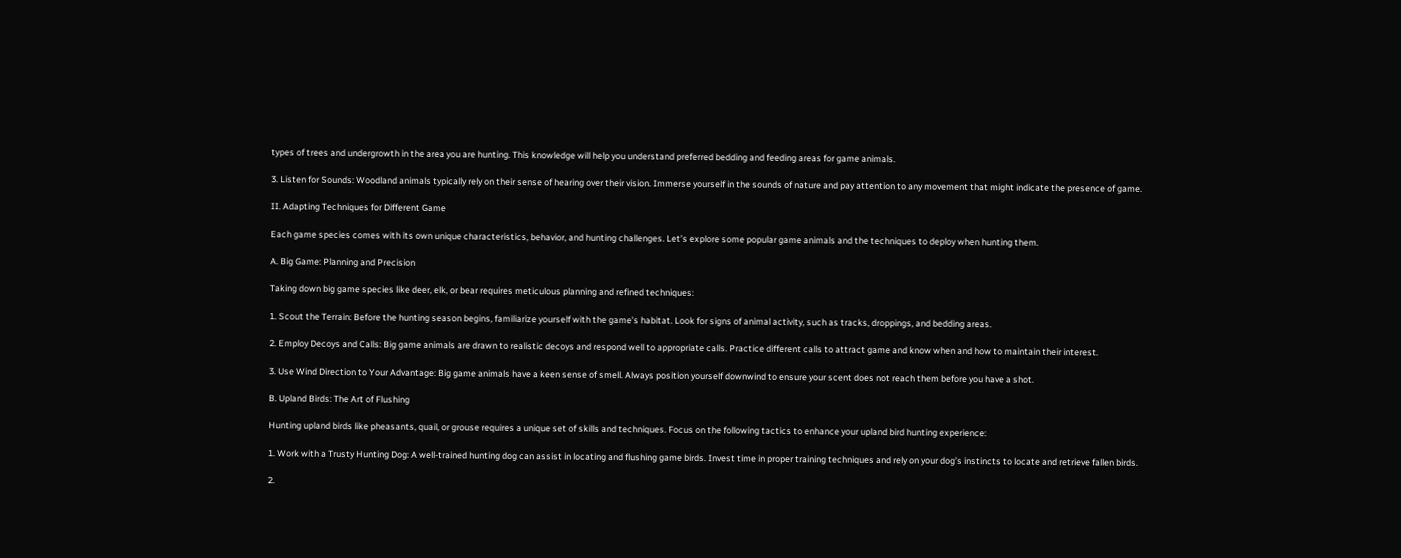types of trees and undergrowth in the area you are hunting. This knowledge will help you understand preferred bedding and feeding areas for game animals.

3. Listen for Sounds: Woodland animals typically rely on their sense of hearing over their vision. Immerse yourself in the sounds of nature and pay attention to any movement that might indicate the presence of game.

II. Adapting Techniques for Different Game

Each game species comes with its own unique characteristics, behavior, and hunting challenges. Let’s explore some popular game animals and the techniques to deploy when hunting them.

A. Big Game: Planning and Precision

Taking down big game species like deer, elk, or bear requires meticulous planning and refined techniques:

1. Scout the Terrain: Before the hunting season begins, familiarize yourself with the game’s habitat. Look for signs of animal activity, such as tracks, droppings, and bedding areas.

2. Employ Decoys and Calls: Big game animals are drawn to realistic decoys and respond well to appropriate calls. Practice different calls to attract game and know when and how to maintain their interest.

3. Use Wind Direction to Your Advantage: Big game animals have a keen sense of smell. Always position yourself downwind to ensure your scent does not reach them before you have a shot.

B. Upland Birds: The Art of Flushing

Hunting upland birds like pheasants, quail, or grouse requires a unique set of skills and techniques. Focus on the following tactics to enhance your upland bird hunting experience:

1. Work with a Trusty Hunting Dog: A well-trained hunting dog can assist in locating and flushing game birds. Invest time in proper training techniques and rely on your dog’s instincts to locate and retrieve fallen birds.

2.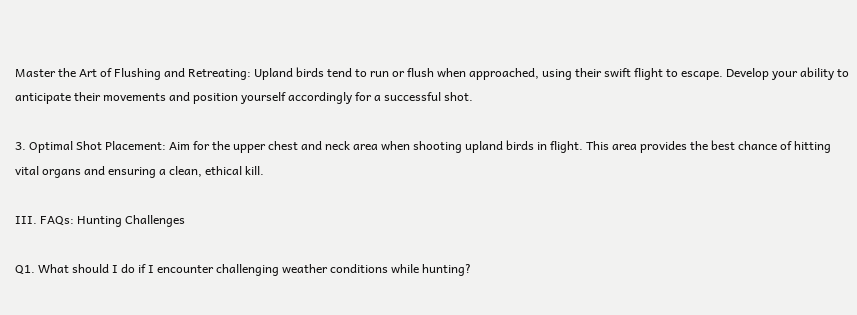Master the Art of Flushing and Retreating: Upland birds tend to run or flush when approached, using their swift flight to escape. Develop your ability to anticipate their movements and position yourself accordingly for a successful shot.

3. Optimal Shot Placement: Aim for the upper chest and neck area when shooting upland birds in flight. This area provides the best chance of hitting vital organs and ensuring a clean, ethical kill.

III. FAQs: Hunting Challenges

Q1. What should I do if I encounter challenging weather conditions while hunting?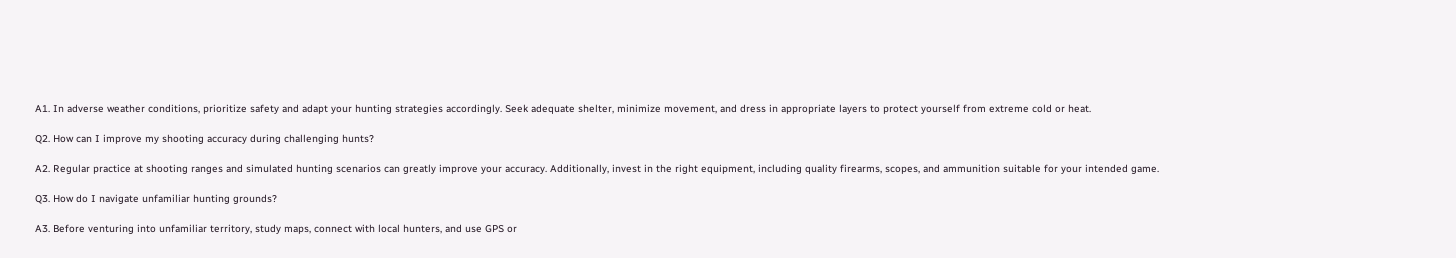A1. In adverse weather conditions, prioritize safety and adapt your hunting strategies accordingly. Seek adequate shelter, minimize movement, and dress in appropriate layers to protect yourself from extreme cold or heat.

Q2. How can I improve my shooting accuracy during challenging hunts?

A2. Regular practice at shooting ranges and simulated hunting scenarios can greatly improve your accuracy. Additionally, invest in the right equipment, including quality firearms, scopes, and ammunition suitable for your intended game.

Q3. How do I navigate unfamiliar hunting grounds?

A3. Before venturing into unfamiliar territory, study maps, connect with local hunters, and use GPS or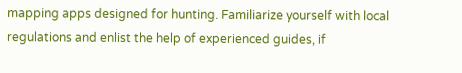mapping apps designed for hunting. Familiarize yourself with local regulations and enlist the help of experienced guides, if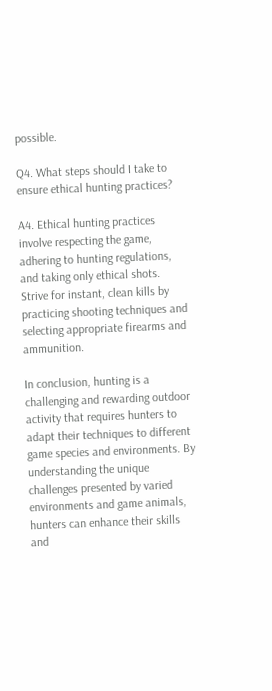possible.

Q4. What steps should I take to ensure ethical hunting practices?

A4. Ethical hunting practices involve respecting the game, adhering to hunting regulations, and taking only ethical shots. Strive for instant, clean kills by practicing shooting techniques and selecting appropriate firearms and ammunition.

In conclusion, hunting is a challenging and rewarding outdoor activity that requires hunters to adapt their techniques to different game species and environments. By understanding the unique challenges presented by varied environments and game animals, hunters can enhance their skills and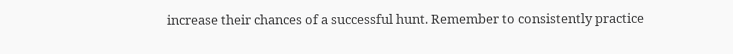increase their chances of a successful hunt. Remember to consistently practice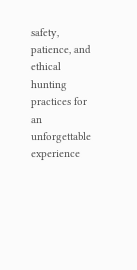safety, patience, and ethical hunting practices for an unforgettable experience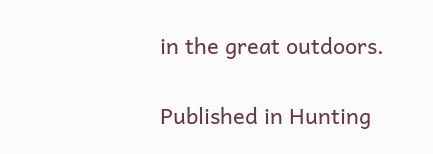in the great outdoors.

Published in Hunting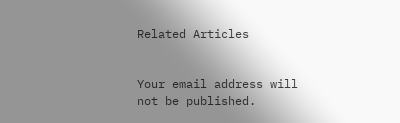Related Articles


Your email address will not be published.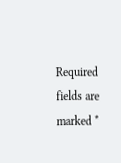Required fields are marked *